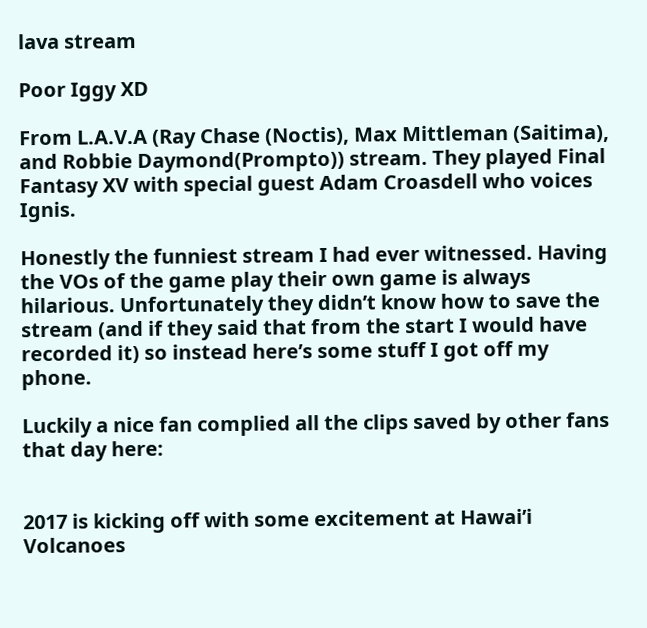lava stream

Poor Iggy XD

From L.A.V.A (Ray Chase (Noctis), Max Mittleman (Saitima), and Robbie Daymond(Prompto)) stream. They played Final Fantasy XV with special guest Adam Croasdell who voices Ignis.

Honestly the funniest stream I had ever witnessed. Having the VOs of the game play their own game is always hilarious. Unfortunately they didn’t know how to save the stream (and if they said that from the start I would have recorded it) so instead here’s some stuff I got off my phone.

Luckily a nice fan complied all the clips saved by other fans that day here:


2017 is kicking off with some excitement at Hawai’i Volcanoes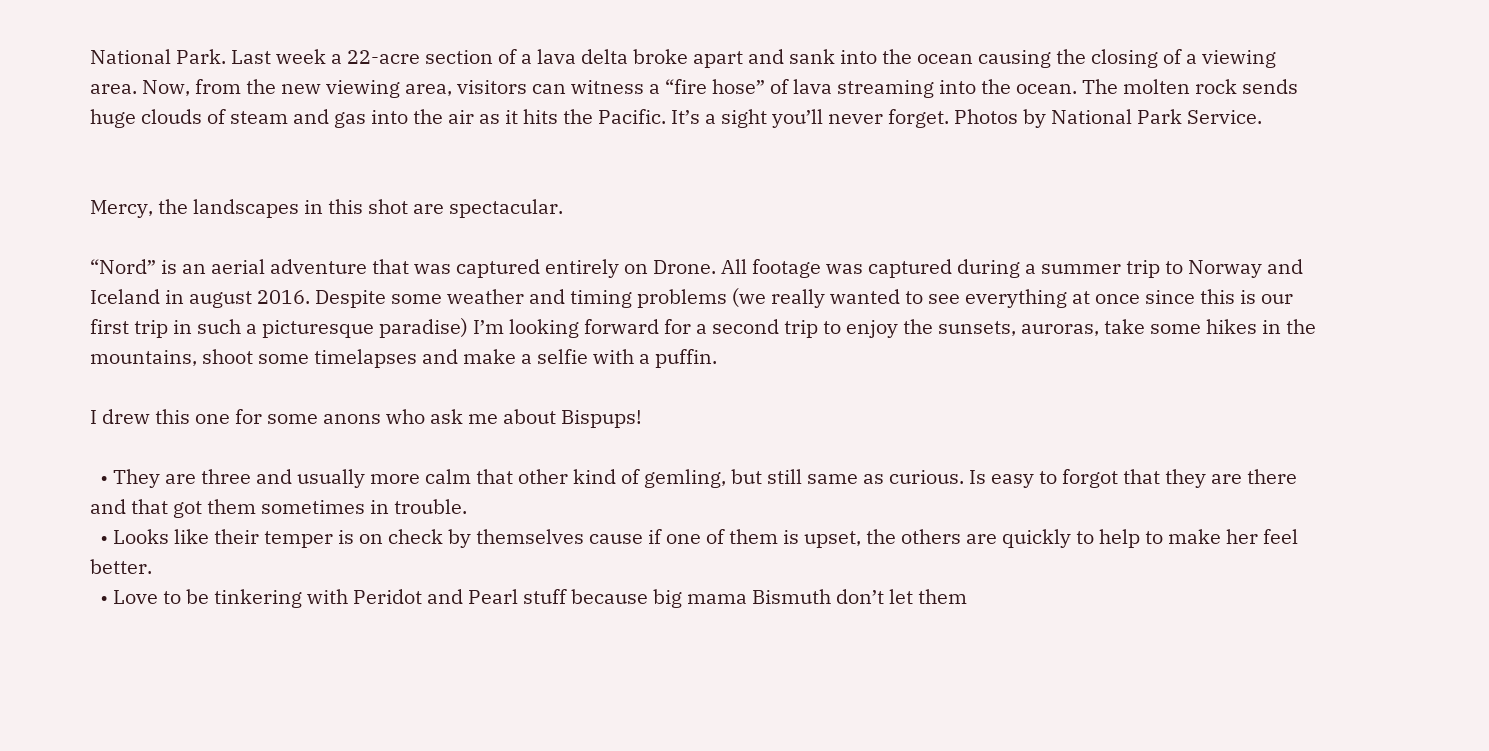National Park. Last week a 22-acre section of a lava delta broke apart and sank into the ocean causing the closing of a viewing area. Now, from the new viewing area, visitors can witness a “fire hose” of lava streaming into the ocean. The molten rock sends huge clouds of steam and gas into the air as it hits the Pacific. It’s a sight you’ll never forget. Photos by National Park Service.


Mercy, the landscapes in this shot are spectacular.

“Nord” is an aerial adventure that was captured entirely on Drone. All footage was captured during a summer trip to Norway and Iceland in august 2016. Despite some weather and timing problems (we really wanted to see everything at once since this is our first trip in such a picturesque paradise) I’m looking forward for a second trip to enjoy the sunsets, auroras, take some hikes in the mountains, shoot some timelapses and make a selfie with a puffin.

I drew this one for some anons who ask me about Bispups!

  • They are three and usually more calm that other kind of gemling, but still same as curious. Is easy to forgot that they are there and that got them sometimes in trouble.
  • Looks like their temper is on check by themselves cause if one of them is upset, the others are quickly to help to make her feel better.
  • Love to be tinkering with Peridot and Pearl stuff because big mama Bismuth don’t let them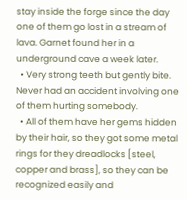stay inside the forge since the day one of them go lost in a stream of lava. Garnet found her in a underground cave a week later.
  • Very strong teeth but gently bite. Never had an accident involving one of them hurting somebody.
  • All of them have her gems hidden by their hair, so they got some metal rings for they dreadlocks [steel, copper and brass], so they can be recognized easily and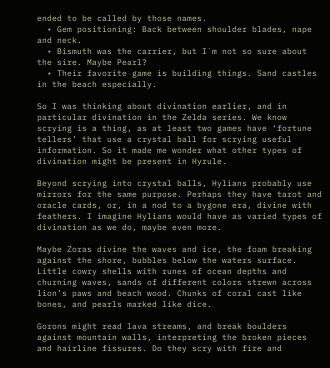ended to be called by those names.
  • Gem positioning: Back between shoulder blades, nape and neck.
  • Bismuth was the carrier, but I´m not so sure about the sire. Maybe Pearl?
  • Their favorite game is building things. Sand castles in the beach especially.

So I was thinking about divination earlier, and in particular divination in the Zelda series. We know scrying is a thing, as at least two games have ‘fortune tellers’ that use a crystal ball for scrying useful information. So it made me wonder what other types of divination might be present in Hyrule.

Beyond scrying into crystal balls, Hylians probably use mirrors for the same purpose. Perhaps they have tarot and oracle cards, or, in a nod to a bygone era, divine with feathers. I imagine Hylians would have as varied types of divination as we do, maybe even more.

Maybe Zoras divine the waves and ice, the foam breaking against the shore, bubbles below the waters surface. Little cowry shells with runes of ocean depths and churning waves, sands of different colors strewn across lion’s paws and beach wood. Chunks of coral cast like bones, and pearls marked like dice.

Gorons might read lava streams, and break boulders against mountain walls, interpreting the broken pieces and hairline fissures. Do they scry with fire and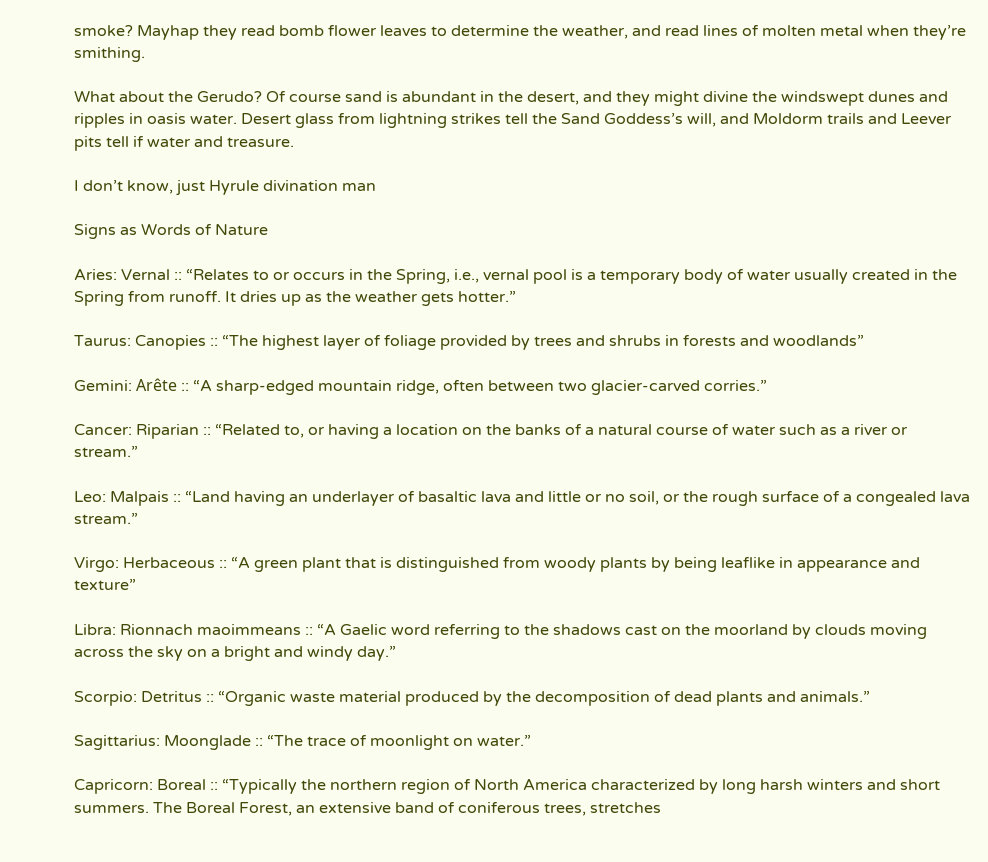smoke? Mayhap they read bomb flower leaves to determine the weather, and read lines of molten metal when they’re smithing.

What about the Gerudo? Of course sand is abundant in the desert, and they might divine the windswept dunes and ripples in oasis water. Desert glass from lightning strikes tell the Sand Goddess’s will, and Moldorm trails and Leever pits tell if water and treasure.

I don’t know, just Hyrule divination man

Signs as Words of Nature

Aries: Vernal :: “Relates to or occurs in the Spring, i.e., vernal pool is a temporary body of water usually created in the Spring from runoff. It dries up as the weather gets hotter.”

Taurus: Canopies :: “The highest layer of foliage provided by trees and shrubs in forests and woodlands”

Gemini: Arête :: “A sharp-edged mountain ridge, often between two glacier-carved corries.”

Cancer: Riparian :: “Related to, or having a location on the banks of a natural course of water such as a river or stream.”

Leo: Malpais :: “Land having an underlayer of basaltic lava and little or no soil, or the rough surface of a congealed lava stream.”

Virgo: Herbaceous :: “A green plant that is distinguished from woody plants by being leaflike in appearance and texture”

Libra: Rionnach maoimmeans :: “A Gaelic word referring to the shadows cast on the moorland by clouds moving across the sky on a bright and windy day.”

Scorpio: Detritus :: “Organic waste material produced by the decomposition of dead plants and animals.”

Sagittarius: Moonglade :: “The trace of moonlight on water.”

Capricorn: Boreal :: “Typically the northern region of North America characterized by long harsh winters and short summers. The Boreal Forest, an extensive band of coniferous trees, stretches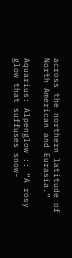across the northern latitude of North American and Eurasia.”

Aquarius: Alpenglow :: “A rosy glow that suffuses snow-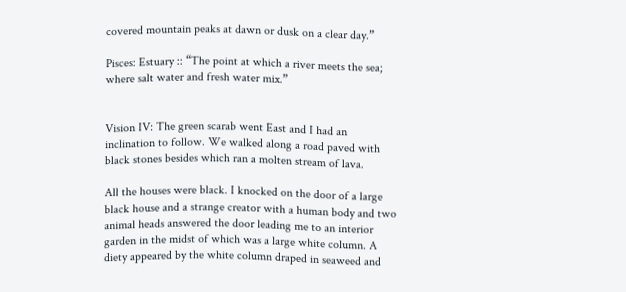covered mountain peaks at dawn or dusk on a clear day.”

Pisces: Estuary :: “The point at which a river meets the sea; where salt water and fresh water mix.”


Vision IV: The green scarab went East and I had an inclination to follow. We walked along a road paved with black stones besides which ran a molten stream of lava.

All the houses were black. I knocked on the door of a large black house and a strange creator with a human body and two animal heads answered the door leading me to an interior garden in the midst of which was a large white column. A diety appeared by the white column draped in seaweed and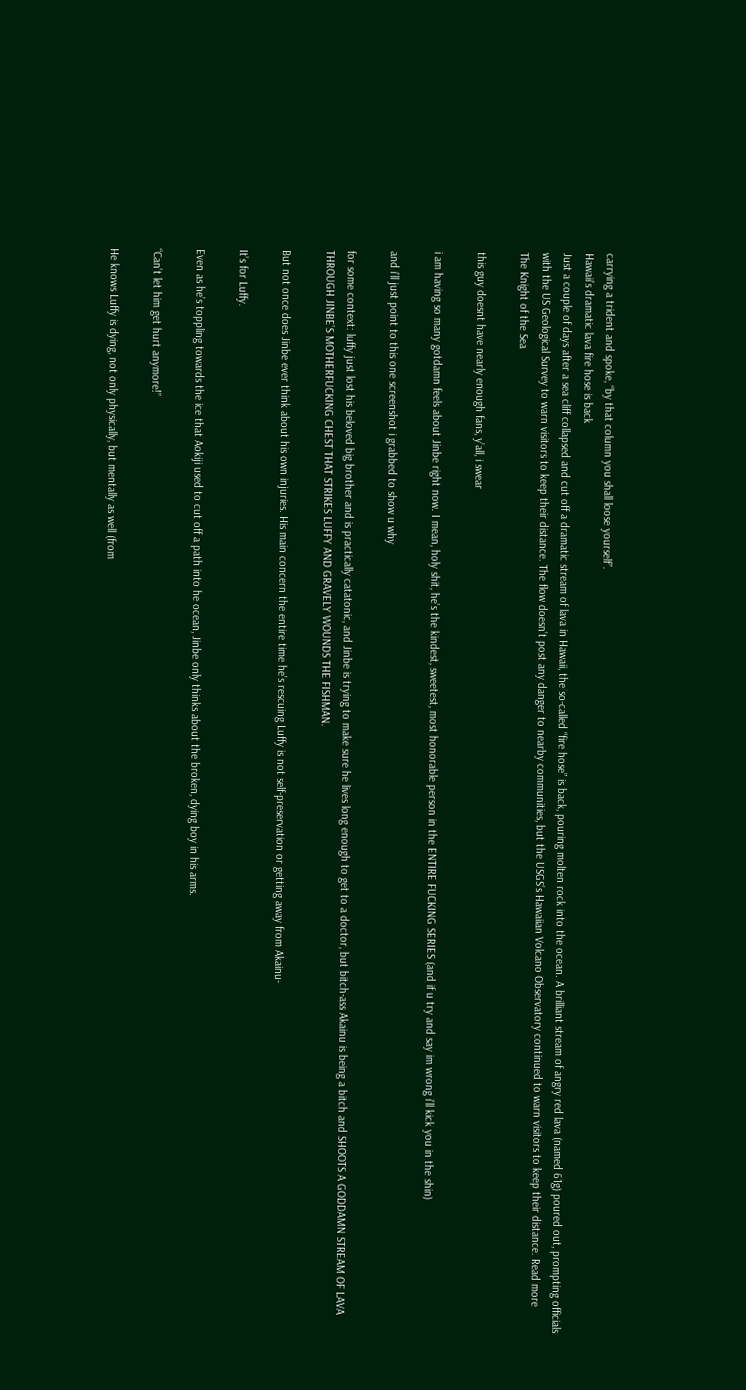carrying a trident and spoke, “by that column you shall loose yourself”.
Hawaii’s dramatic lava fire hose is back
Just a couple of days after a sea cliff collapsed and cut off a dramatic stream of lava in Hawaii, the so-called “fire hose” is back, pouring molten rock into the ocean. A brilliant stream of angry red lava (named 61g) poured out, prompting officials with the US Geological Survey to warn visitors to keep their distance. The flow doesn’t post any danger to nearby communities, but the USGS’s Hawaiian Volcano Observatory continued to warn visitors to keep their distance. Read more
The Knight of the Sea

this guy doesnt have nearly enough fans, y’all, i swear

i am having so many gotdamn feels about Jinbe right now. I mean, holy shit, he’s the kindest, sweetest, most honorable person in the ENTIRE FUCKING SERIES (and if u try and say im wrong i’ll kick you in the shin)

and i’ll just point to this one screenshot i grabbed to show u why

for some context: luffy just lost his beloved big brother and is practically catatonic, and Jinbe is trying to make sure he lives long enough to get to a doctor, but bitch-ass Akainu is being a bitch and SHOOTS A GODDAMN STREAM OF LAVA THROUGH JINBE’S MOTHERFUCKING CHEST THAT STRIKES LUFFY AND GRAVELY WOUNDS THE FISHMAN.

But not once does Jinbe ever think about his own injuries. His main concern the entire time he’s rescuing Luffy is not self-preservation or getting away from Akainu-

It’s for Luffy.

Even as he’s toppling towards the ice that Aokiji used to cut off a path into he ocean, Jinbe only thinks about the broken, dying boy in his arms.

“Can’t let him get hurt anymore!”

He knows Luffy is dying, not only physically, but mentally as well (from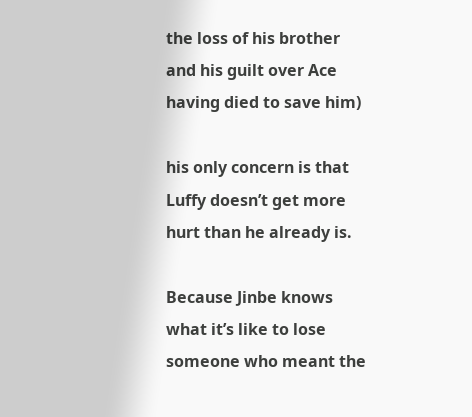the loss of his brother and his guilt over Ace having died to save him)

his only concern is that Luffy doesn’t get more hurt than he already is.

Because Jinbe knows what it’s like to lose someone who meant the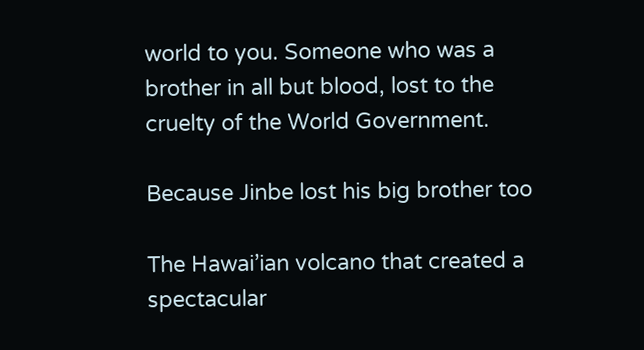world to you. Someone who was a brother in all but blood, lost to the cruelty of the World Government.

Because Jinbe lost his big brother too

The Hawai’ian volcano that created a spectacular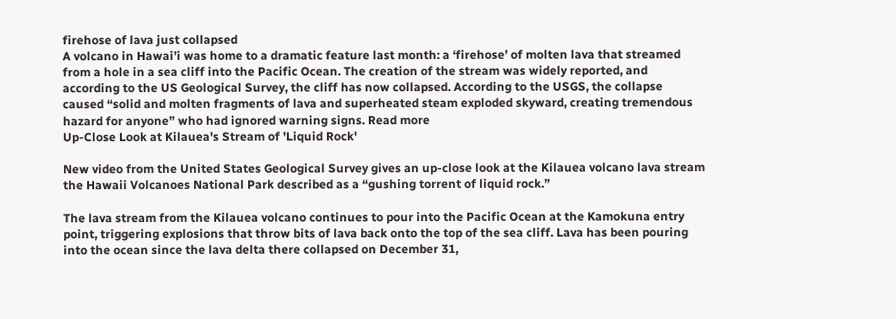firehose of lava just collapsed
A volcano in Hawai’i was home to a dramatic feature last month: a ‘firehose’ of molten lava that streamed from a hole in a sea cliff into the Pacific Ocean. The creation of the stream was widely reported, and according to the US Geological Survey, the cliff has now collapsed. According to the USGS, the collapse caused “solid and molten fragments of lava and superheated steam exploded skyward, creating tremendous hazard for anyone” who had ignored warning signs. Read more
Up-Close Look at Kilauea's Stream of 'Liquid Rock'

New video from the United States Geological Survey gives an up-close look at the Kilauea volcano lava stream the Hawaii Volcanoes National Park described as a “gushing torrent of liquid rock.”

The lava stream from the Kilauea volcano continues to pour into the Pacific Ocean at the Kamokuna entry point, triggering explosions that throw bits of lava back onto the top of the sea cliff. Lava has been pouring into the ocean since the lava delta there collapsed on December 31,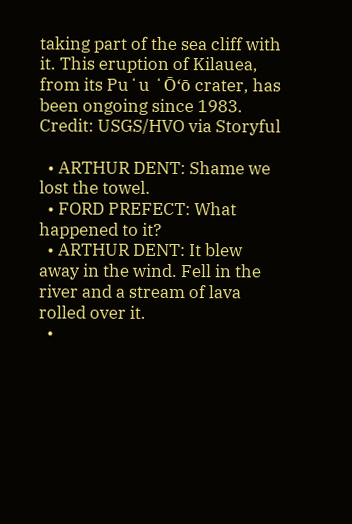taking part of the sea cliff with it. This eruption of Kilauea, from its Puʻu ʻŌʻō crater, has been ongoing since 1983. Credit: USGS/HVO via Storyful

  • ARTHUR DENT: Shame we lost the towel.
  • FORD PREFECT: What happened to it?
  • ARTHUR DENT: It blew away in the wind. Fell in the river and a stream of lava rolled over it.
  •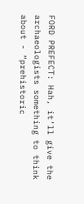FORD PREFECT: Hah, it’ll give the archaeologists something to think about - “prehistoric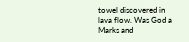towel discovered in lava flow. Was God a Marks and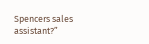Spencers sales assistant?”